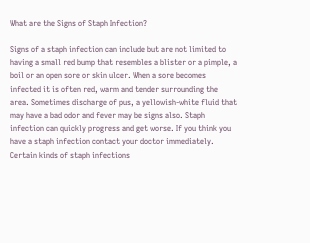What are the Signs of Staph Infection?

Signs of a staph infection can include but are not limited to having a small red bump that resembles a blister or a pimple, a boil or an open sore or skin ulcer. When a sore becomes infected it is often red, warm and tender surrounding the area. Sometimes discharge of pus, a yellowish-white fluid that may have a bad odor and fever may be signs also. Staph infection can quickly progress and get worse. If you think you have a staph infection contact your doctor immediately. Certain kinds of staph infections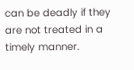can be deadly if they are not treated in a timely manner.